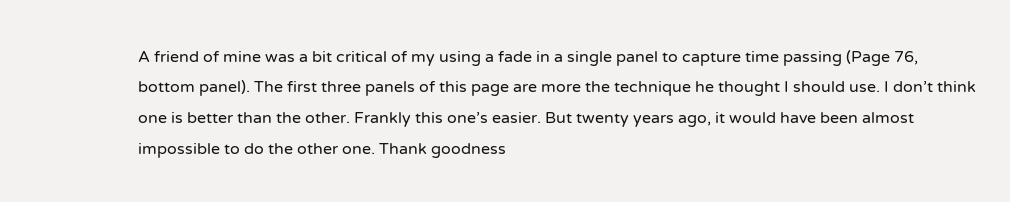A friend of mine was a bit critical of my using a fade in a single panel to capture time passing (Page 76, bottom panel). The first three panels of this page are more the technique he thought I should use. I don’t think one is better than the other. Frankly this one’s easier. But twenty years ago, it would have been almost impossible to do the other one. Thank goodness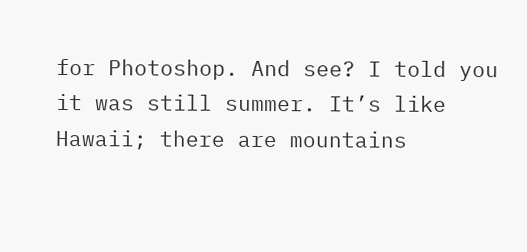for Photoshop. And see? I told you it was still summer. It’s like Hawaii; there are mountains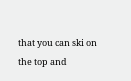that you can ski on the top and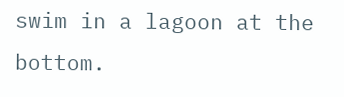swim in a lagoon at the bottom.